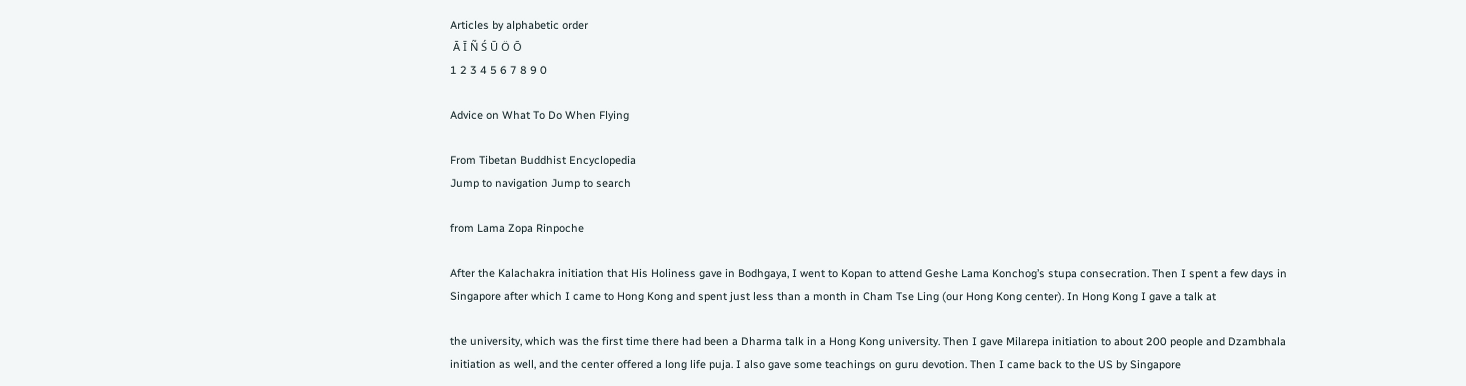Articles by alphabetic order
 Ā Ī Ñ Ś Ū Ö Ō
1 2 3 4 5 6 7 8 9 0

Advice on What To Do When Flying

From Tibetan Buddhist Encyclopedia
Jump to navigation Jump to search

from Lama Zopa Rinpoche

After the Kalachakra initiation that His Holiness gave in Bodhgaya, I went to Kopan to attend Geshe Lama Konchog’s stupa consecration. Then I spent a few days in Singapore after which I came to Hong Kong and spent just less than a month in Cham Tse Ling (our Hong Kong center). In Hong Kong I gave a talk at

the university, which was the first time there had been a Dharma talk in a Hong Kong university. Then I gave Milarepa initiation to about 200 people and Dzambhala initiation as well, and the center offered a long life puja. I also gave some teachings on guru devotion. Then I came back to the US by Singapore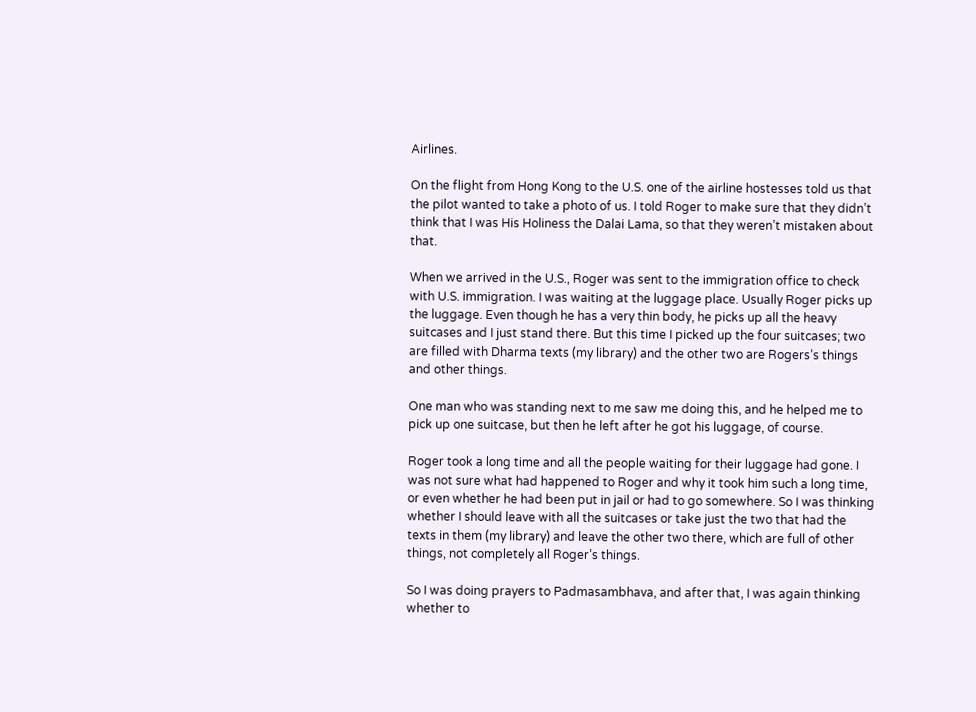Airlines.

On the flight from Hong Kong to the U.S. one of the airline hostesses told us that the pilot wanted to take a photo of us. I told Roger to make sure that they didn’t think that I was His Holiness the Dalai Lama, so that they weren’t mistaken about that.

When we arrived in the U.S., Roger was sent to the immigration office to check with U.S. immigration. I was waiting at the luggage place. Usually Roger picks up the luggage. Even though he has a very thin body, he picks up all the heavy suitcases and I just stand there. But this time I picked up the four suitcases; two are filled with Dharma texts (my library) and the other two are Rogers’s things and other things.

One man who was standing next to me saw me doing this, and he helped me to pick up one suitcase, but then he left after he got his luggage, of course.

Roger took a long time and all the people waiting for their luggage had gone. I was not sure what had happened to Roger and why it took him such a long time, or even whether he had been put in jail or had to go somewhere. So I was thinking whether I should leave with all the suitcases or take just the two that had the texts in them (my library) and leave the other two there, which are full of other things, not completely all Roger’s things.

So I was doing prayers to Padmasambhava, and after that, I was again thinking whether to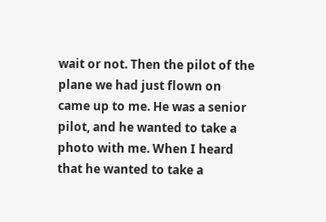wait or not. Then the pilot of the plane we had just flown on came up to me. He was a senior pilot, and he wanted to take a photo with me. When I heard that he wanted to take a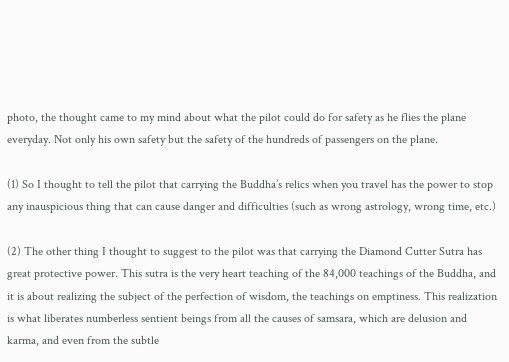photo, the thought came to my mind about what the pilot could do for safety as he flies the plane everyday. Not only his own safety but the safety of the hundreds of passengers on the plane.

(1) So I thought to tell the pilot that carrying the Buddha’s relics when you travel has the power to stop any inauspicious thing that can cause danger and difficulties (such as wrong astrology, wrong time, etc.)

(2) The other thing I thought to suggest to the pilot was that carrying the Diamond Cutter Sutra has great protective power. This sutra is the very heart teaching of the 84,000 teachings of the Buddha, and it is about realizing the subject of the perfection of wisdom, the teachings on emptiness. This realization is what liberates numberless sentient beings from all the causes of samsara, which are delusion and karma, and even from the subtle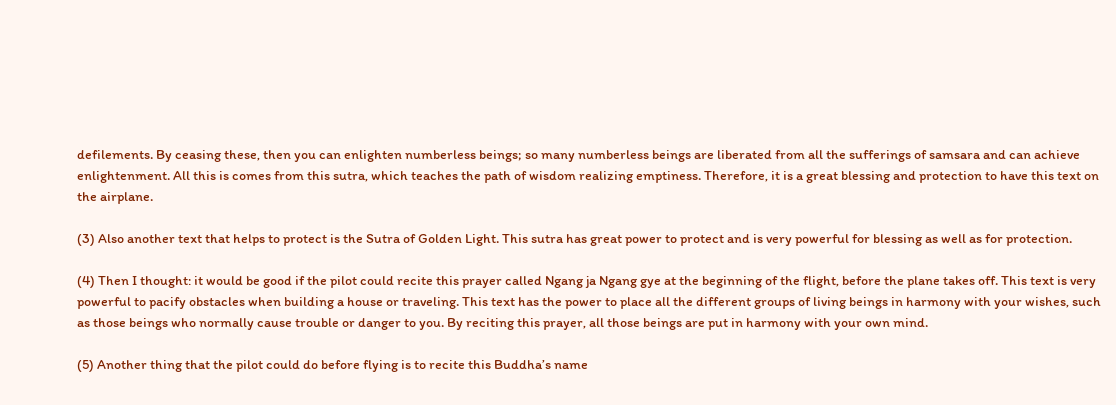defilements. By ceasing these, then you can enlighten numberless beings; so many numberless beings are liberated from all the sufferings of samsara and can achieve enlightenment. All this is comes from this sutra, which teaches the path of wisdom realizing emptiness. Therefore, it is a great blessing and protection to have this text on the airplane.

(3) Also another text that helps to protect is the Sutra of Golden Light. This sutra has great power to protect and is very powerful for blessing as well as for protection.

(4) Then I thought: it would be good if the pilot could recite this prayer called Ngang ja Ngang gye at the beginning of the flight, before the plane takes off. This text is very powerful to pacify obstacles when building a house or traveling. This text has the power to place all the different groups of living beings in harmony with your wishes, such as those beings who normally cause trouble or danger to you. By reciting this prayer, all those beings are put in harmony with your own mind.

(5) Another thing that the pilot could do before flying is to recite this Buddha’s name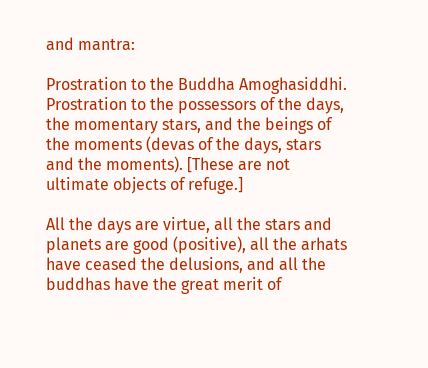and mantra:

Prostration to the Buddha Amoghasiddhi. Prostration to the possessors of the days, the momentary stars, and the beings of the moments (devas of the days, stars and the moments). [These are not ultimate objects of refuge.]

All the days are virtue, all the stars and planets are good (positive), all the arhats have ceased the delusions, and all the buddhas have the great merit of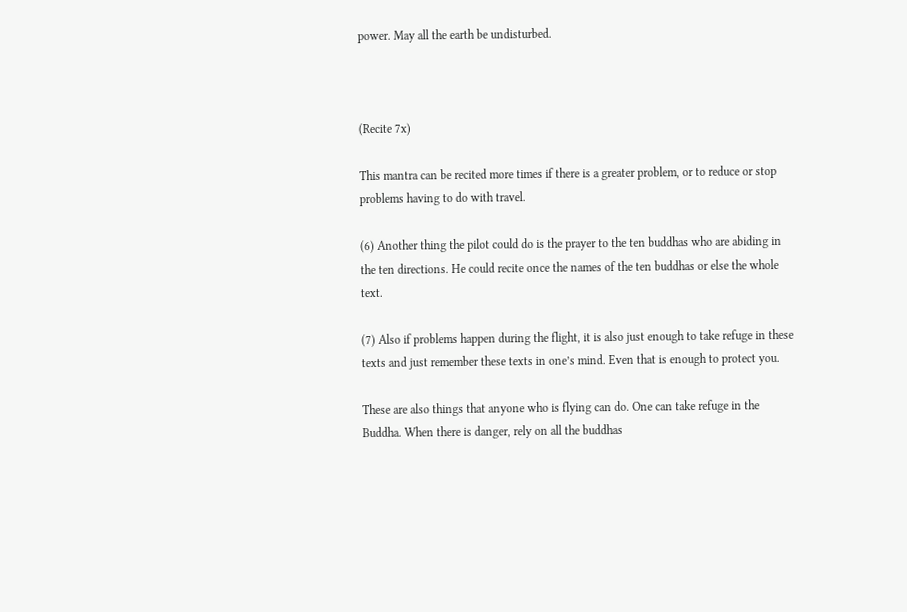power. May all the earth be undisturbed.



(Recite 7x)

This mantra can be recited more times if there is a greater problem, or to reduce or stop problems having to do with travel.

(6) Another thing the pilot could do is the prayer to the ten buddhas who are abiding in the ten directions. He could recite once the names of the ten buddhas or else the whole text.

(7) Also if problems happen during the flight, it is also just enough to take refuge in these texts and just remember these texts in one’s mind. Even that is enough to protect you.

These are also things that anyone who is flying can do. One can take refuge in the Buddha. When there is danger, rely on all the buddhas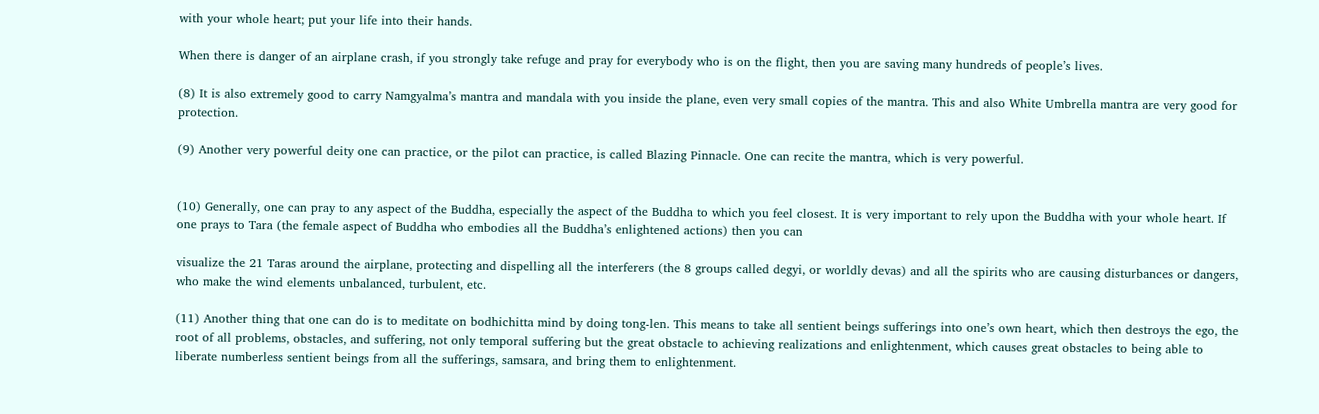with your whole heart; put your life into their hands.

When there is danger of an airplane crash, if you strongly take refuge and pray for everybody who is on the flight, then you are saving many hundreds of people’s lives.

(8) It is also extremely good to carry Namgyalma’s mantra and mandala with you inside the plane, even very small copies of the mantra. This and also White Umbrella mantra are very good for protection.

(9) Another very powerful deity one can practice, or the pilot can practice, is called Blazing Pinnacle. One can recite the mantra, which is very powerful.


(10) Generally, one can pray to any aspect of the Buddha, especially the aspect of the Buddha to which you feel closest. It is very important to rely upon the Buddha with your whole heart. If one prays to Tara (the female aspect of Buddha who embodies all the Buddha’s enlightened actions) then you can

visualize the 21 Taras around the airplane, protecting and dispelling all the interferers (the 8 groups called degyi, or worldly devas) and all the spirits who are causing disturbances or dangers, who make the wind elements unbalanced, turbulent, etc.

(11) Another thing that one can do is to meditate on bodhichitta mind by doing tong-len. This means to take all sentient beings sufferings into one’s own heart, which then destroys the ego, the root of all problems, obstacles, and suffering, not only temporal suffering but the great obstacle to achieving realizations and enlightenment, which causes great obstacles to being able to liberate numberless sentient beings from all the sufferings, samsara, and bring them to enlightenment.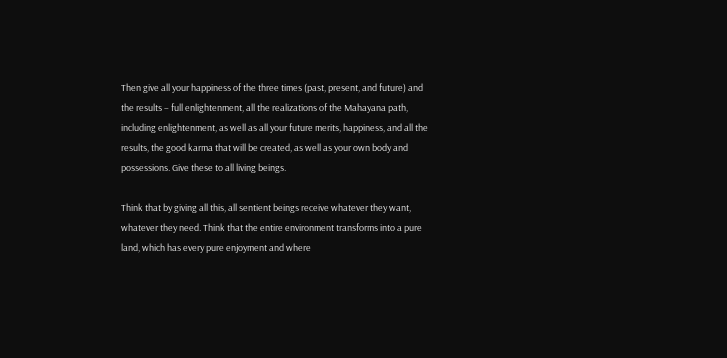Then give all your happiness of the three times (past, present, and future) and the results – full enlightenment, all the realizations of the Mahayana path, including enlightenment, as well as all your future merits, happiness, and all the results, the good karma that will be created, as well as your own body and possessions. Give these to all living beings.

Think that by giving all this, all sentient beings receive whatever they want, whatever they need. Think that the entire environment transforms into a pure land, which has every pure enjoyment and where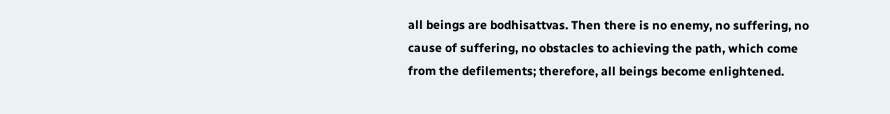all beings are bodhisattvas. Then there is no enemy, no suffering, no cause of suffering, no obstacles to achieving the path, which come from the defilements; therefore, all beings become enlightened.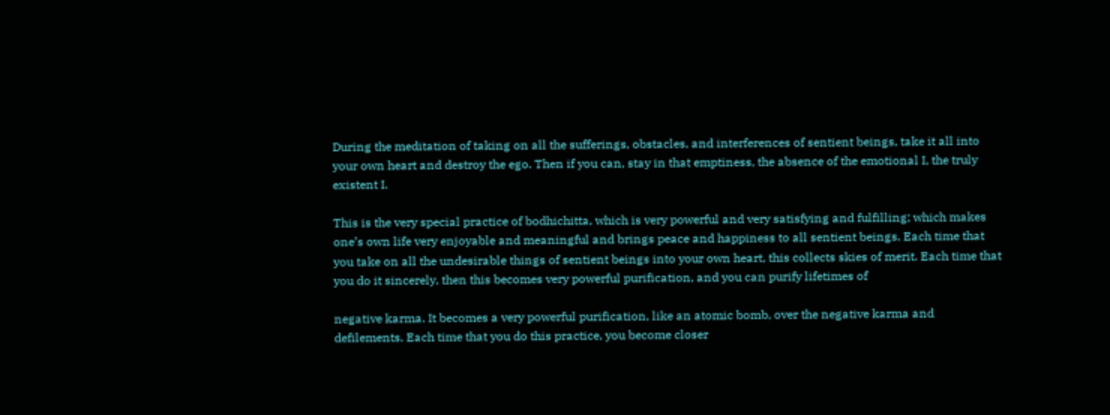During the meditation of taking on all the sufferings, obstacles, and interferences of sentient beings, take it all into your own heart and destroy the ego. Then if you can, stay in that emptiness, the absence of the emotional I, the truly existent I.

This is the very special practice of bodhichitta, which is very powerful and very satisfying and fulfilling; which makes one’s own life very enjoyable and meaningful and brings peace and happiness to all sentient beings. Each time that you take on all the undesirable things of sentient beings into your own heart, this collects skies of merit. Each time that you do it sincerely, then this becomes very powerful purification, and you can purify lifetimes of

negative karma. It becomes a very powerful purification, like an atomic bomb, over the negative karma and defilements. Each time that you do this practice, you become closer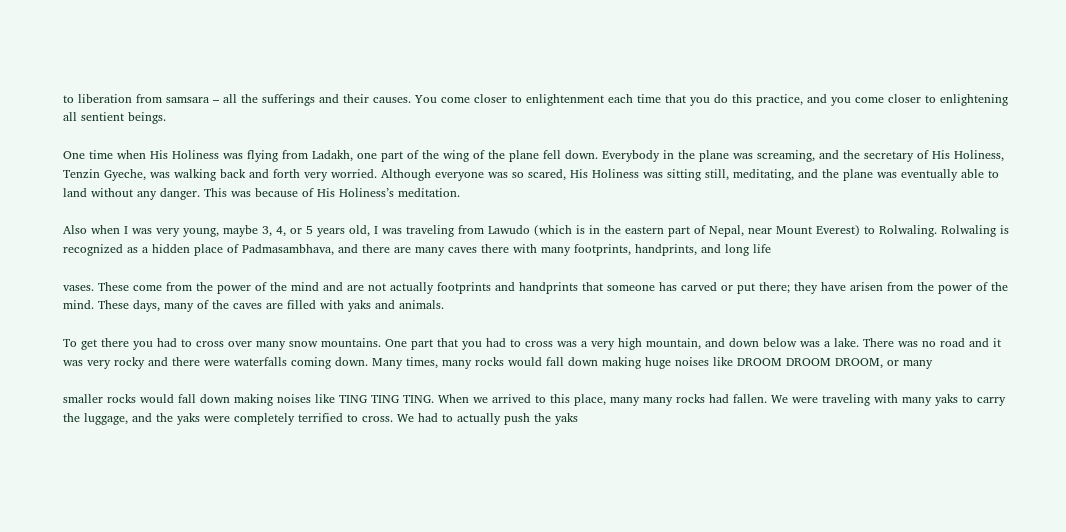to liberation from samsara – all the sufferings and their causes. You come closer to enlightenment each time that you do this practice, and you come closer to enlightening all sentient beings.

One time when His Holiness was flying from Ladakh, one part of the wing of the plane fell down. Everybody in the plane was screaming, and the secretary of His Holiness, Tenzin Gyeche, was walking back and forth very worried. Although everyone was so scared, His Holiness was sitting still, meditating, and the plane was eventually able to land without any danger. This was because of His Holiness’s meditation.

Also when I was very young, maybe 3, 4, or 5 years old, I was traveling from Lawudo (which is in the eastern part of Nepal, near Mount Everest) to Rolwaling. Rolwaling is recognized as a hidden place of Padmasambhava, and there are many caves there with many footprints, handprints, and long life

vases. These come from the power of the mind and are not actually footprints and handprints that someone has carved or put there; they have arisen from the power of the mind. These days, many of the caves are filled with yaks and animals.

To get there you had to cross over many snow mountains. One part that you had to cross was a very high mountain, and down below was a lake. There was no road and it was very rocky and there were waterfalls coming down. Many times, many rocks would fall down making huge noises like DROOM DROOM DROOM, or many

smaller rocks would fall down making noises like TING TING TING. When we arrived to this place, many many rocks had fallen. We were traveling with many yaks to carry the luggage, and the yaks were completely terrified to cross. We had to actually push the yaks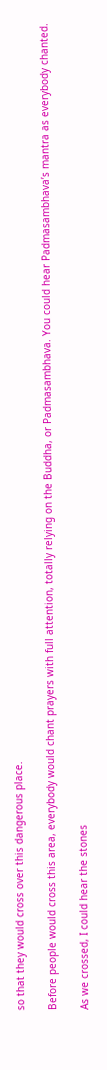so that they would cross over this dangerous place.

Before people would cross this area, everybody would chant prayers with full attention, totally relying on the Buddha, or Padmasambhava. You could hear Padmasambhava’s mantra as everybody chanted.

As we crossed, I could hear the stones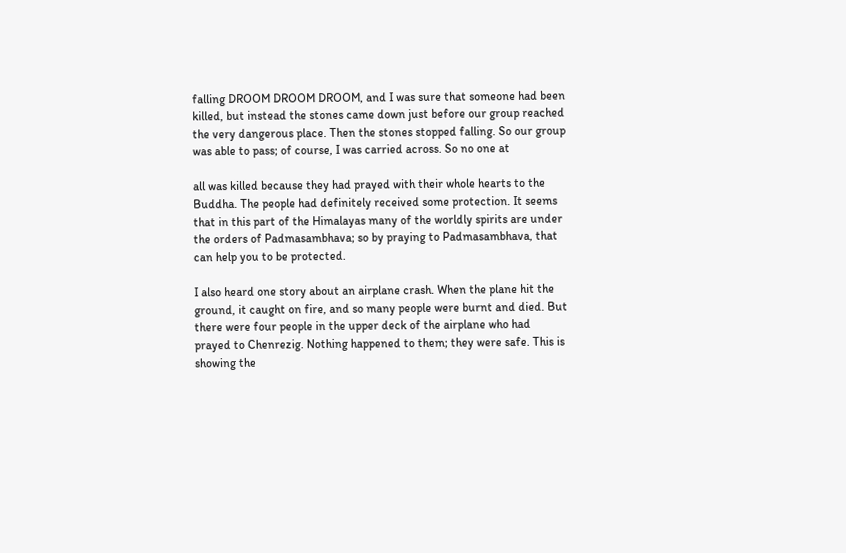falling DROOM DROOM DROOM, and I was sure that someone had been killed, but instead the stones came down just before our group reached the very dangerous place. Then the stones stopped falling. So our group was able to pass; of course, I was carried across. So no one at

all was killed because they had prayed with their whole hearts to the Buddha. The people had definitely received some protection. It seems that in this part of the Himalayas many of the worldly spirits are under the orders of Padmasambhava; so by praying to Padmasambhava, that can help you to be protected.

I also heard one story about an airplane crash. When the plane hit the ground, it caught on fire, and so many people were burnt and died. But there were four people in the upper deck of the airplane who had prayed to Chenrezig. Nothing happened to them; they were safe. This is showing the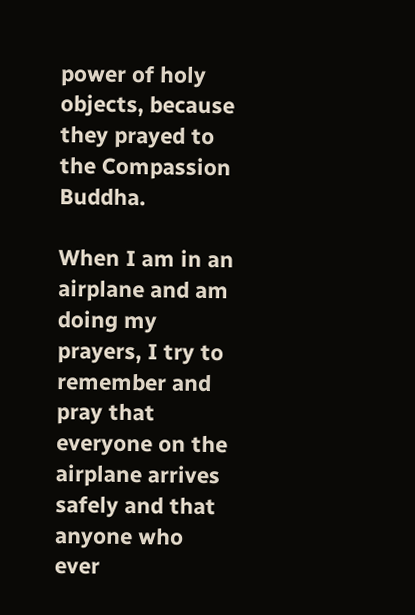power of holy objects, because they prayed to the Compassion Buddha.

When I am in an airplane and am doing my prayers, I try to remember and pray that everyone on the airplane arrives safely and that anyone who ever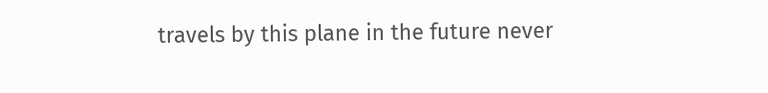travels by this plane in the future never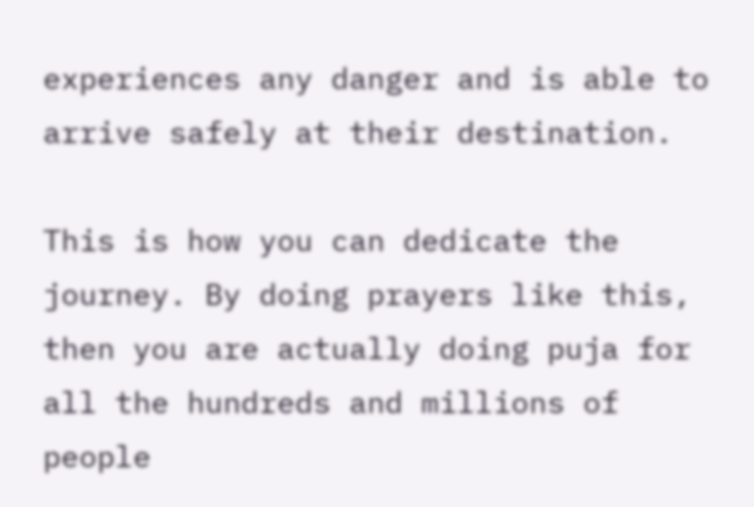experiences any danger and is able to arrive safely at their destination.

This is how you can dedicate the journey. By doing prayers like this, then you are actually doing puja for all the hundreds and millions of people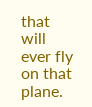that will ever fly on that plane.